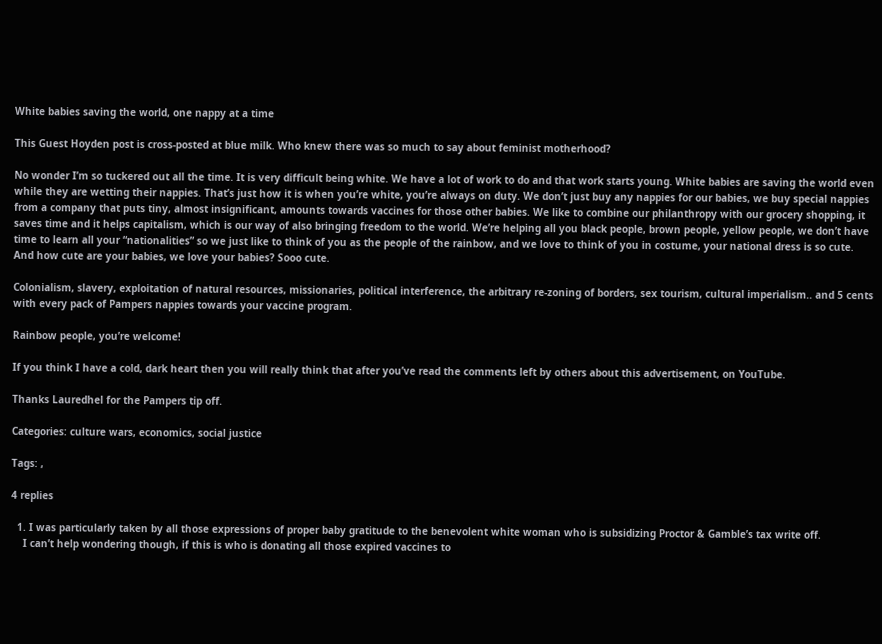White babies saving the world, one nappy at a time

This Guest Hoyden post is cross-posted at blue milk. Who knew there was so much to say about feminist motherhood?

No wonder I’m so tuckered out all the time. It is very difficult being white. We have a lot of work to do and that work starts young. White babies are saving the world even while they are wetting their nappies. That’s just how it is when you’re white, you’re always on duty. We don’t just buy any nappies for our babies, we buy special nappies from a company that puts tiny, almost insignificant, amounts towards vaccines for those other babies. We like to combine our philanthropy with our grocery shopping, it saves time and it helps capitalism, which is our way of also bringing freedom to the world. We’re helping all you black people, brown people, yellow people, we don’t have time to learn all your “nationalities” so we just like to think of you as the people of the rainbow, and we love to think of you in costume, your national dress is so cute. And how cute are your babies, we love your babies? Sooo cute.

Colonialism, slavery, exploitation of natural resources, missionaries, political interference, the arbitrary re-zoning of borders, sex tourism, cultural imperialism.. and 5 cents with every pack of Pampers nappies towards your vaccine program.

Rainbow people, you’re welcome!

If you think I have a cold, dark heart then you will really think that after you’ve read the comments left by others about this advertisement, on YouTube.

Thanks Lauredhel for the Pampers tip off.

Categories: culture wars, economics, social justice

Tags: ,

4 replies

  1. I was particularly taken by all those expressions of proper baby gratitude to the benevolent white woman who is subsidizing Proctor & Gamble’s tax write off.
    I can’t help wondering though, if this is who is donating all those expired vaccines to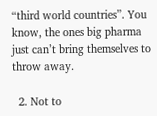“third world countries”. You know, the ones big pharma just can’t bring themselves to throw away.

  2. Not to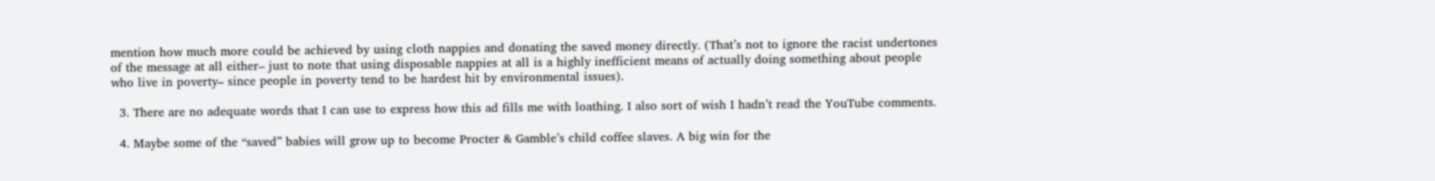mention how much more could be achieved by using cloth nappies and donating the saved money directly. (That’s not to ignore the racist undertones of the message at all either– just to note that using disposable nappies at all is a highly inefficient means of actually doing something about people who live in poverty– since people in poverty tend to be hardest hit by environmental issues).

  3. There are no adequate words that I can use to express how this ad fills me with loathing. I also sort of wish I hadn’t read the YouTube comments.

  4. Maybe some of the “saved” babies will grow up to become Procter & Gamble’s child coffee slaves. A big win for the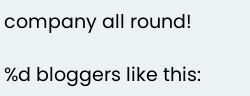company all round!

%d bloggers like this: